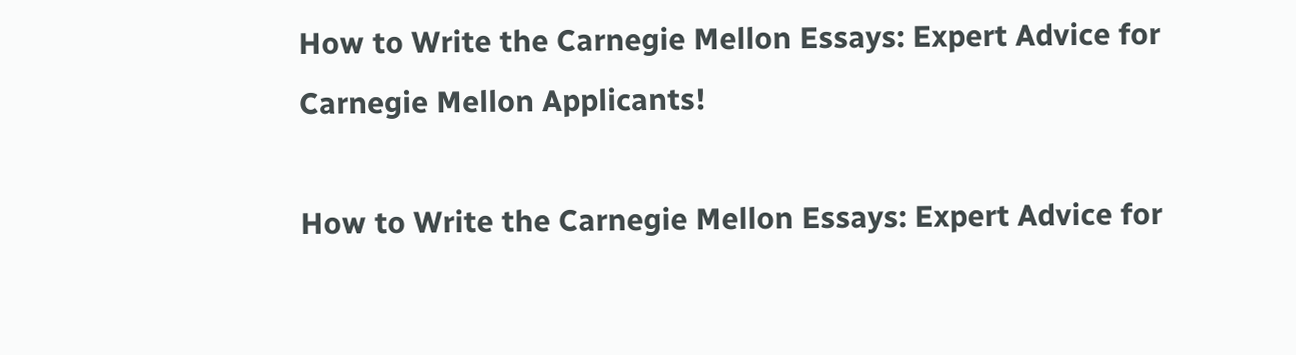How to Write the Carnegie Mellon Essays: Expert Advice for Carnegie Mellon Applicants!

How to Write the Carnegie Mellon Essays: Expert Advice for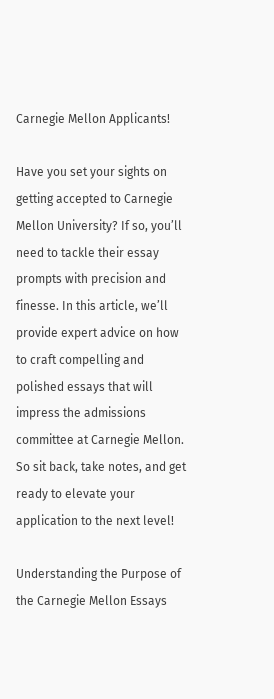Carnegie Mellon Applicants!

Have you set your sights on getting accepted to Carnegie Mellon University? If so, you’ll need to tackle their essay prompts with precision and finesse. In this article, we’ll provide expert advice on how to craft compelling and polished essays that will impress the admissions committee at Carnegie Mellon. So sit back, take notes, and get ready to elevate your application to the next level!

Understanding the Purpose of the Carnegie Mellon Essays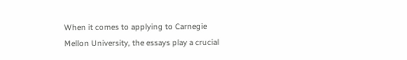When it comes to applying to Carnegie Mellon University, the essays play a crucial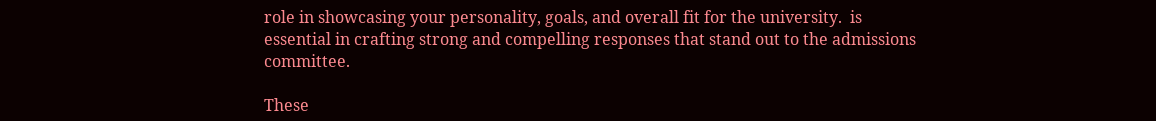role in showcasing your personality, goals, and overall fit for the university.  is essential in crafting strong and compelling responses that stand out to the admissions committee.

These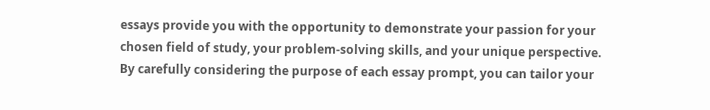essays provide you with the opportunity to demonstrate your passion for your chosen field of study, your problem-solving skills, and your unique perspective. By carefully considering the purpose of each essay prompt, you can tailor your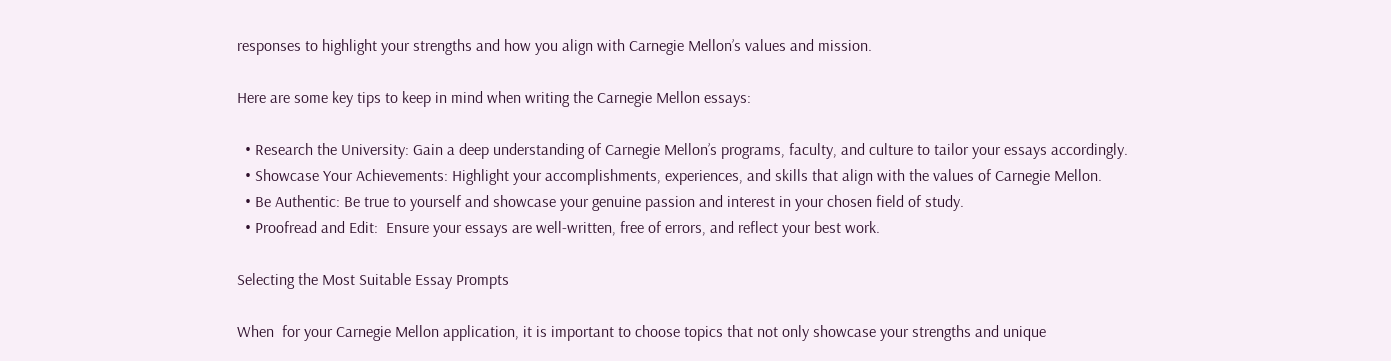responses to highlight your strengths and how you align with Carnegie Mellon’s values and mission.

Here are some key tips to keep in mind when writing the Carnegie Mellon essays:

  • Research the University: Gain a deep understanding of Carnegie Mellon’s programs, faculty, and culture to tailor your essays accordingly.
  • Showcase Your Achievements: Highlight your accomplishments, experiences, and skills that align with the values of Carnegie Mellon.
  • Be Authentic: Be true to yourself and showcase your genuine passion and interest in your chosen field of study.
  • Proofread and Edit:  Ensure your essays are well-written, free of errors, and reflect your best work.

Selecting the Most Suitable Essay Prompts

When  for your Carnegie Mellon application, it is important to choose topics that not only showcase your strengths and unique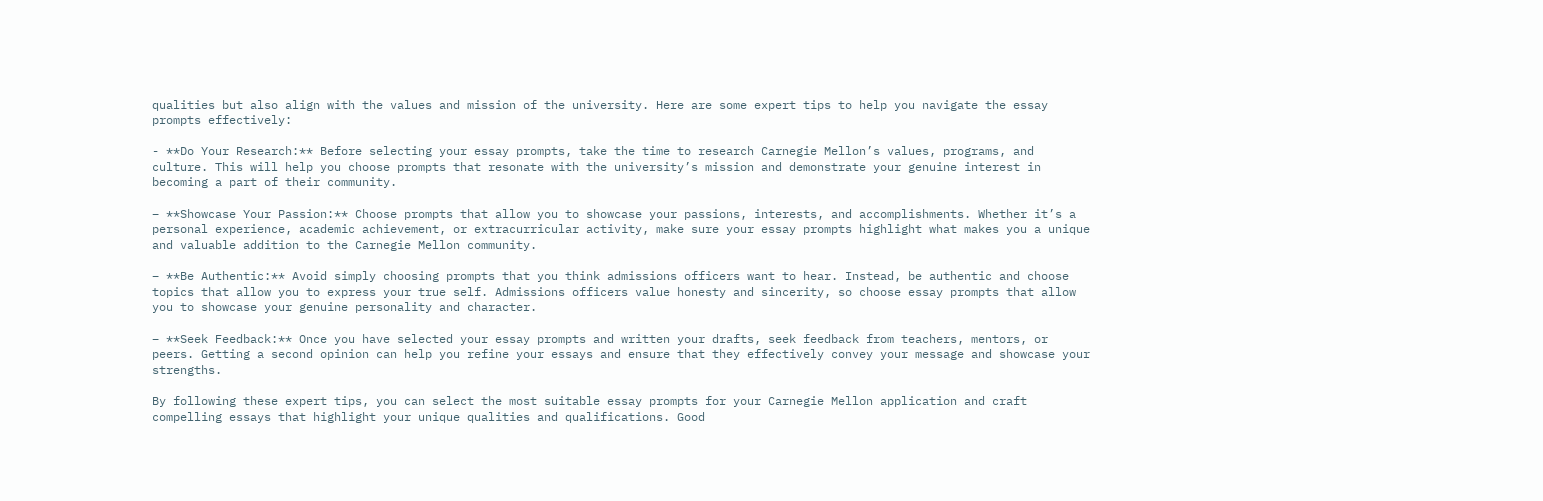qualities but also align with the values and mission of the university. Here are some expert tips to help you navigate the essay prompts effectively:

- **Do Your Research:** Before selecting your essay prompts, take the time to research Carnegie Mellon’s values, programs, and culture. This will help you choose prompts that resonate with the university’s mission and demonstrate your genuine interest in becoming a part of their community.

– **Showcase Your Passion:** Choose prompts that allow you to showcase your passions, interests, and accomplishments. Whether it’s a personal experience, academic achievement, or extracurricular activity, make sure your essay prompts highlight what makes you a unique and valuable addition to the Carnegie Mellon community.

– **Be Authentic:** Avoid simply choosing prompts that you think admissions officers want to hear. Instead, be authentic and choose topics that allow you to express your true self. Admissions officers value honesty and sincerity, so choose essay prompts that allow you to showcase your genuine personality and character.

– **Seek Feedback:** Once you have selected your essay prompts and written your drafts, seek feedback from teachers, mentors, or peers. Getting a second opinion can help you refine your essays and ensure that they effectively convey your message and showcase your strengths.

By following these expert tips, you can select the most suitable essay prompts for your Carnegie Mellon application and craft compelling essays that highlight your unique qualities and qualifications. Good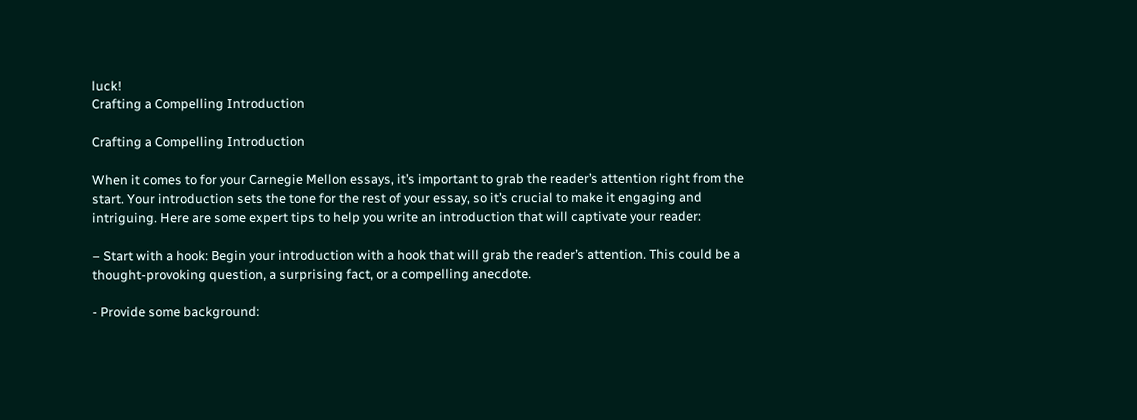luck!
Crafting a Compelling Introduction

Crafting a Compelling Introduction

When it comes to for your Carnegie Mellon essays, it’s important to grab the reader’s attention right from the start. Your introduction sets the tone for the rest of your essay, so it’s crucial to make it engaging and intriguing. Here are some expert tips to help you write an introduction that will captivate your reader:

– Start with a hook: Begin your introduction with a hook that will grab the reader’s attention. This could be a thought-provoking question, a surprising fact, or a compelling anecdote.

- Provide some background: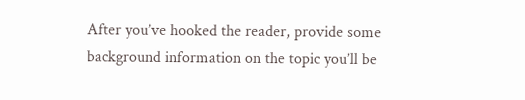After you’ve hooked the reader, provide some background information on the topic you’ll be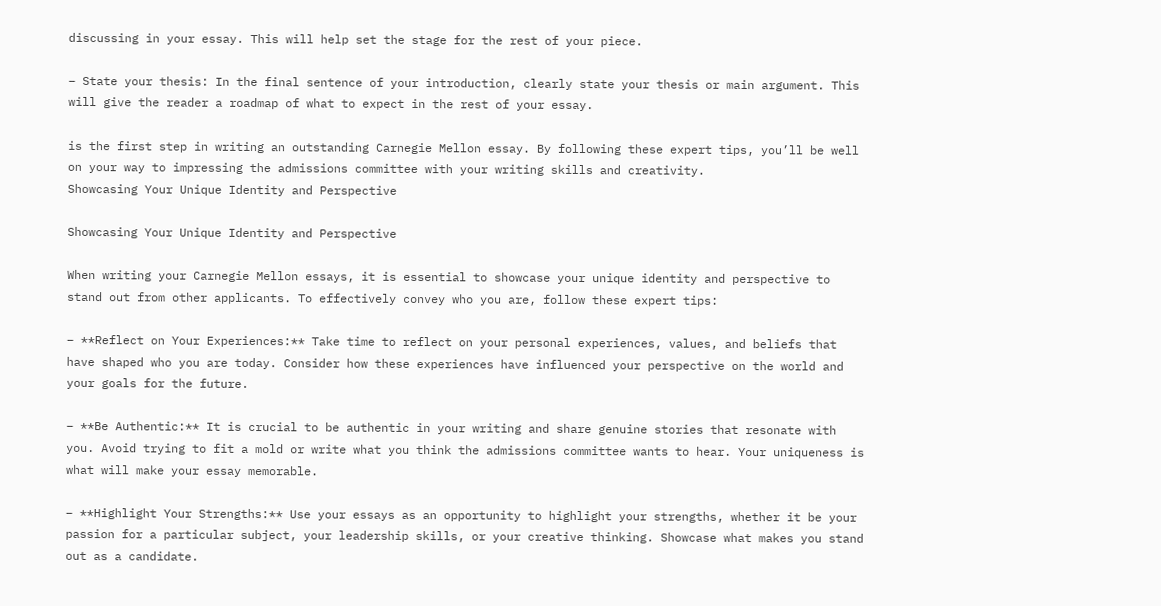discussing in your essay. This will help set the stage for the rest of your piece.

– State your thesis: In the final sentence of your introduction, clearly state your thesis or main argument. This will give the reader a roadmap of what to expect in the rest of your essay.

is the first step in writing an outstanding Carnegie Mellon essay. By following these expert tips, you’ll be well on your way to impressing the admissions committee with your writing skills and creativity.
Showcasing Your Unique Identity and Perspective

Showcasing Your Unique Identity and Perspective

When writing your Carnegie Mellon essays, it is essential to showcase your unique identity and perspective to stand out from other applicants. To effectively convey who you are, follow these expert tips:

– **Reflect on Your Experiences:** Take time to reflect on your personal experiences, values, and beliefs that have shaped who you are today. Consider how these experiences have influenced your perspective on the world and your goals for the future.

– **Be Authentic:** It is crucial to be authentic in your writing and share genuine stories that resonate with you. Avoid trying to fit a mold or write what you think the admissions committee wants to hear. Your uniqueness is what will make your essay memorable.

– **Highlight Your Strengths:** Use your essays as an opportunity to highlight your strengths, whether it be your passion for a particular subject, your leadership skills, or your creative thinking. Showcase what makes you stand out as a candidate.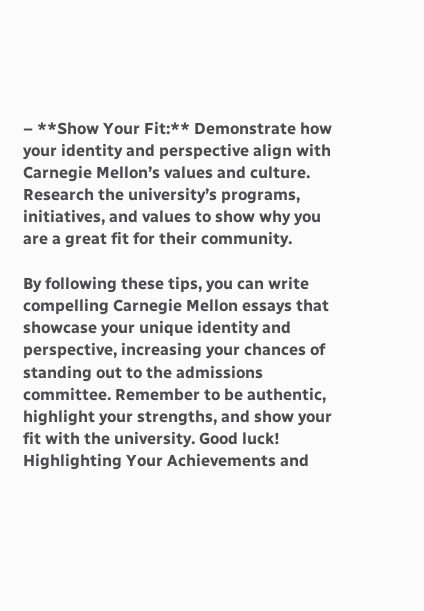– **Show Your Fit:** Demonstrate how your identity and perspective align with Carnegie Mellon’s values and culture. Research the university’s programs, initiatives, and values to show why you are a great fit for their community.

By following these tips, you can write compelling Carnegie Mellon essays that showcase your unique identity and perspective, increasing your chances of standing out to the admissions committee. Remember to be authentic, highlight your strengths, and show your fit with the university. Good luck!
Highlighting Your Achievements and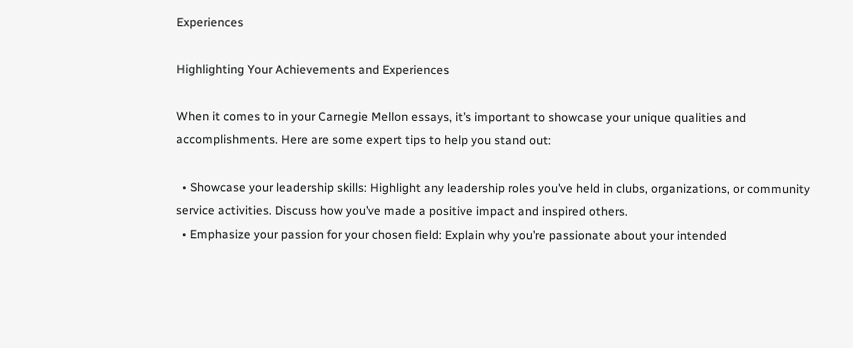Experiences

Highlighting Your Achievements and Experiences

When it comes to in your Carnegie Mellon essays, it’s important to showcase your unique qualities and accomplishments. Here are some expert tips to help you stand out:

  • Showcase your leadership skills: Highlight any leadership roles you’ve held in clubs, organizations, or community service activities. Discuss how you’ve made a positive impact and inspired others.
  • Emphasize your passion for your chosen field: Explain why you’re passionate about your intended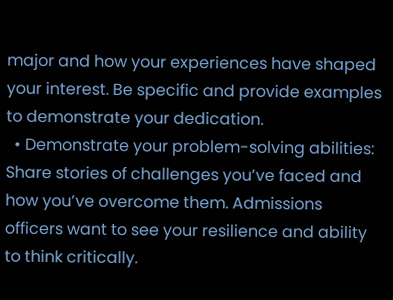major and how your experiences have shaped your interest. Be specific and provide examples to demonstrate your dedication.
  • Demonstrate your problem-solving abilities: Share stories of challenges you’ve faced and how you’ve overcome them. Admissions officers want to see your resilience and ability to think critically.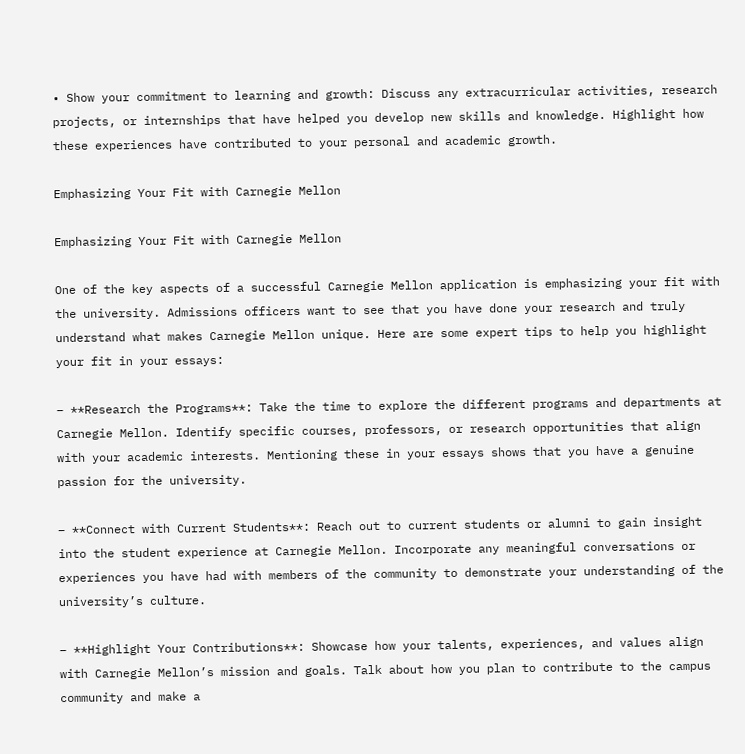• Show your commitment to learning and growth: Discuss any extracurricular activities, research projects, or internships that have helped you develop new skills and knowledge. Highlight how these experiences have contributed to your personal and academic growth.

Emphasizing Your Fit with Carnegie Mellon

Emphasizing Your Fit with Carnegie Mellon

One of the key aspects of a successful Carnegie Mellon application is emphasizing your fit with the university. Admissions officers want to see that you have done your research and truly understand what makes Carnegie Mellon unique. Here are some expert tips to help you highlight your fit in your essays:

– **Research the Programs**: Take the time to explore the different programs and departments at Carnegie Mellon. Identify specific courses, professors, or research opportunities that align with your academic interests. Mentioning these in your essays shows that you have a genuine passion for the university.

– **Connect with Current Students**: Reach out to current students or alumni to gain insight into the student experience at Carnegie Mellon. Incorporate any meaningful conversations or experiences you have had with members of the community to demonstrate your understanding of the university’s culture.

– **Highlight Your Contributions**: Showcase how your talents, experiences, and values align with Carnegie Mellon’s mission and goals. Talk about how you plan to contribute to the campus community and make a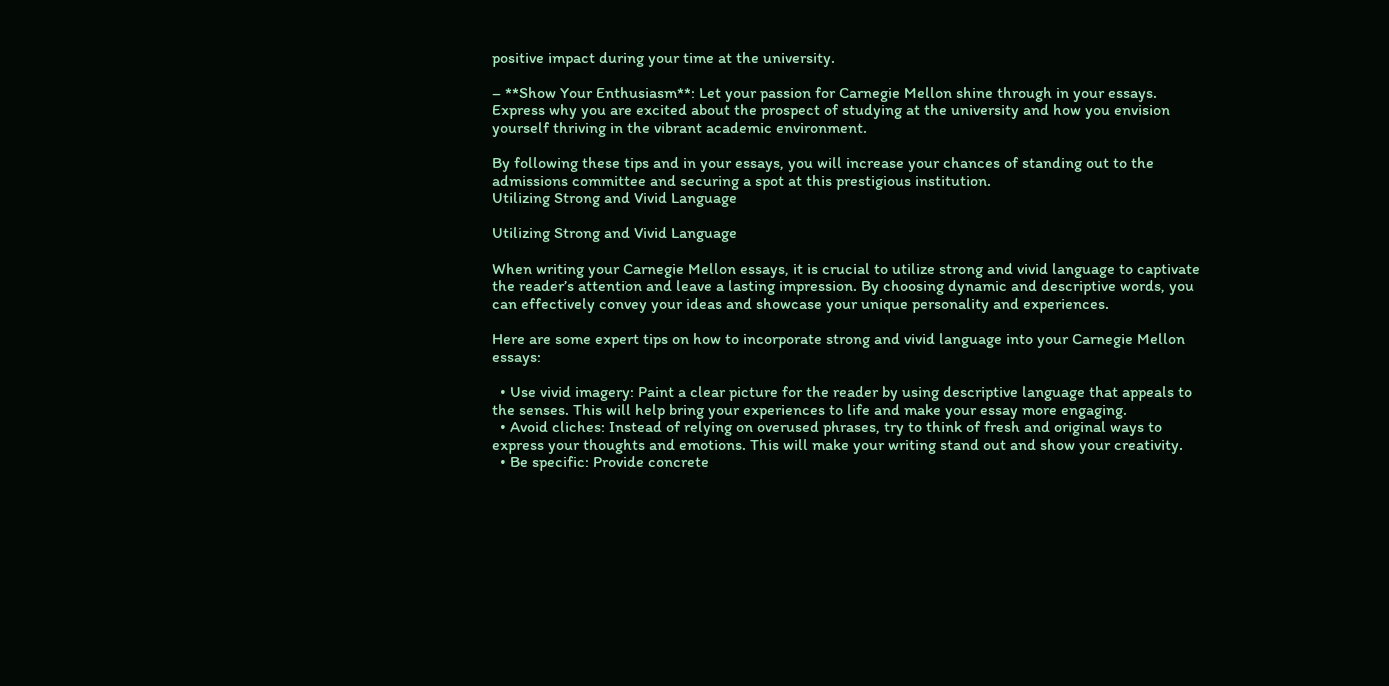positive impact during your time at the university.

– **Show Your Enthusiasm**: Let your passion for Carnegie Mellon shine through in your essays. Express why you are excited about the prospect of studying at the university and how you envision yourself thriving in the vibrant academic environment.

By following these tips and in your essays, you will increase your chances of standing out to the admissions committee and securing a spot at this prestigious institution.
Utilizing Strong and Vivid Language

Utilizing Strong and Vivid Language

When writing your Carnegie Mellon essays, it is crucial to utilize strong and vivid language to captivate the reader’s attention and leave a lasting impression. By choosing dynamic and descriptive words, you can effectively convey your ideas and showcase your unique personality and experiences.

Here are some expert tips on how to incorporate strong and vivid language into your Carnegie Mellon essays:

  • Use vivid imagery: Paint a clear picture for the reader by using descriptive language that appeals to the senses. This will help bring your experiences to life and make your essay more engaging.
  • Avoid cliches: Instead of relying on overused phrases, try to think of fresh and original ways to express your thoughts and emotions. This will make your writing stand out and show your creativity.
  • Be specific: Provide concrete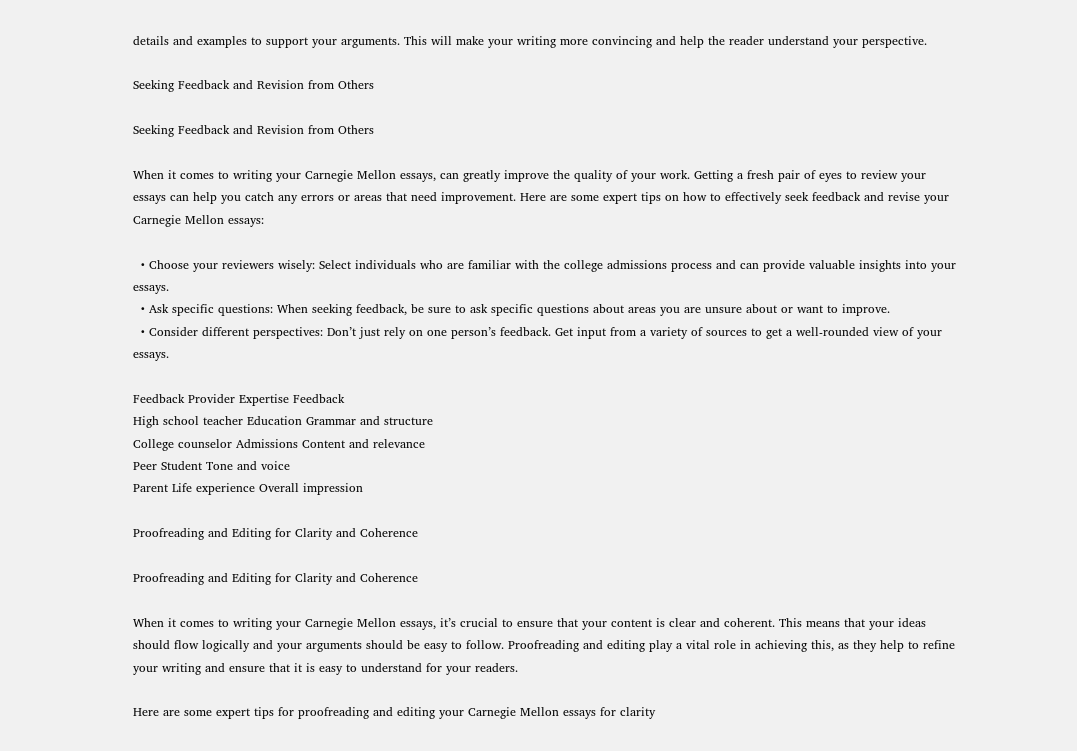details and examples to support your arguments. This will make your writing more convincing and help the reader understand your perspective.

Seeking Feedback and Revision from Others

Seeking Feedback and Revision from Others

When it comes to writing your Carnegie Mellon essays, can greatly improve the quality of your work. Getting a fresh pair of eyes to review your essays can help you catch any errors or areas that need improvement. Here are some expert tips on how to effectively seek feedback and revise your Carnegie Mellon essays:

  • Choose your reviewers wisely: Select individuals who are familiar with the college admissions process and can provide valuable insights into your essays.
  • Ask specific questions: When seeking feedback, be sure to ask specific questions about areas you are unsure about or want to improve.
  • Consider different perspectives: Don’t just rely on one person’s feedback. Get input from a variety of sources to get a well-rounded view of your essays.

Feedback Provider Expertise Feedback
High school teacher Education Grammar and structure
College counselor Admissions Content and relevance
Peer Student Tone and voice
Parent Life experience Overall impression

Proofreading and Editing for Clarity and Coherence

Proofreading and Editing for Clarity and Coherence

When it comes to writing your Carnegie Mellon essays, it’s crucial to ensure that your content is clear and coherent. This means that your ideas should flow logically and your arguments should be easy to follow. Proofreading and editing play a vital role in achieving this, as they help to refine your writing and ensure that it is easy to understand for your readers.

Here are some expert tips for proofreading and editing your Carnegie Mellon essays for clarity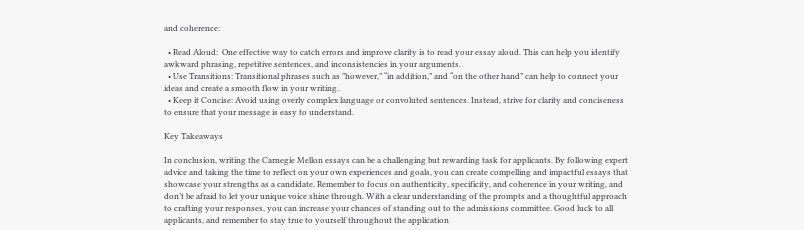and coherence:

  • Read Aloud:  One effective way to catch errors and improve clarity is to read your essay aloud. This can help you identify awkward phrasing, repetitive sentences, and inconsistencies in your arguments.
  • Use Transitions: Transitional phrases such as ”however,” “in addition,” and “on the other hand” can help to connect your ideas and create a smooth flow in your writing.
  • Keep it Concise: Avoid using overly complex language or convoluted sentences. Instead, strive for clarity and conciseness to ensure that your message is easy to understand.

Key Takeaways

In conclusion, writing the Carnegie Mellon essays can be a challenging but rewarding task for applicants. By following expert advice and taking the time to reflect on your own experiences and goals, you can create compelling and impactful essays that showcase your strengths as a candidate. Remember to focus on authenticity, specificity, and coherence in your writing, and don’t be afraid to let your unique voice shine through. With a clear understanding of the prompts and a thoughtful approach to crafting your responses, you can increase your chances of standing out to the admissions committee. Good luck to all applicants, and remember to stay true to yourself throughout the application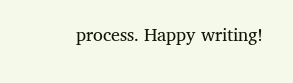process. Happy writing!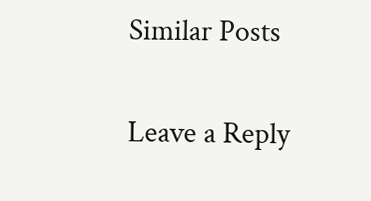Similar Posts

Leave a Reply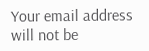Your email address will not be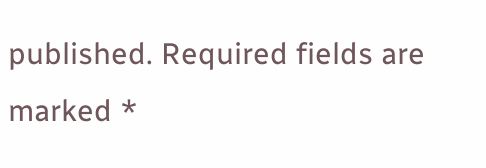published. Required fields are marked *